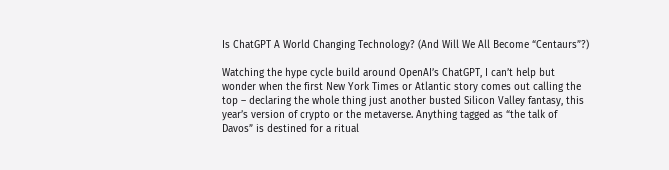Is ChatGPT A World Changing Technology? (And Will We All Become “Centaurs”?)

Watching the hype cycle build around OpenAI’s ChatGPT, I can’t help but wonder when the first New York Times or Atlantic story comes out calling the top – declaring the whole thing just another busted Silicon Valley fantasy, this year’s version of crypto or the metaverse. Anything tagged as “the talk of Davos” is destined for a ritual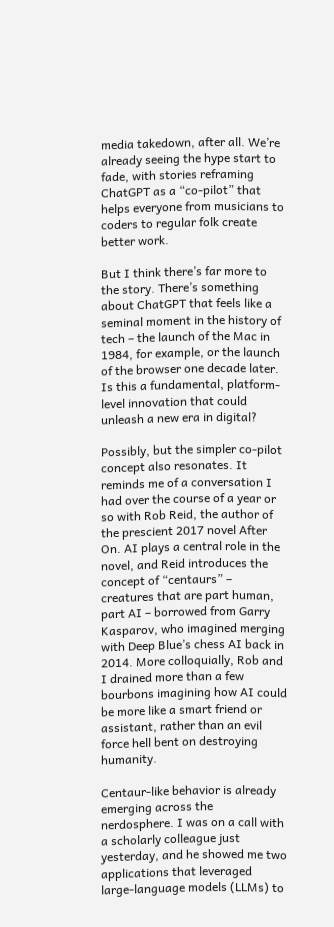media takedown, after all. We’re already seeing the hype start to fade, with stories reframing ChatGPT as a “co-pilot” that helps everyone from musicians to coders to regular folk create better work.

But I think there’s far more to the story. There’s something about ChatGPT that feels like a seminal moment in the history of tech – the launch of the Mac in 1984, for example, or the launch of the browser one decade later. Is this a fundamental, platform-level innovation that could unleash a new era in digital?

Possibly, but the simpler co-pilot concept also resonates. It reminds me of a conversation I had over the course of a year or so with Rob Reid, the author of the prescient 2017 novel After On. AI plays a central role in the novel, and Reid introduces the concept of “centaurs” – creatures that are part human, part AI – borrowed from Garry Kasparov, who imagined merging with Deep Blue’s chess AI back in 2014. More colloquially, Rob and I drained more than a few bourbons imagining how AI could be more like a smart friend or assistant, rather than an evil force hell bent on destroying humanity.

Centaur-like behavior is already emerging across the nerdosphere. I was on a call with a scholarly colleague just yesterday, and he showed me two applications that leveraged large-language models (LLMs) to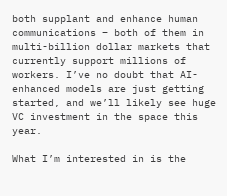both supplant and enhance human communications – both of them in multi-billion dollar markets that currently support millions of workers. I’ve no doubt that AI-enhanced models are just getting started, and we’ll likely see huge VC investment in the space this year.

What I’m interested in is the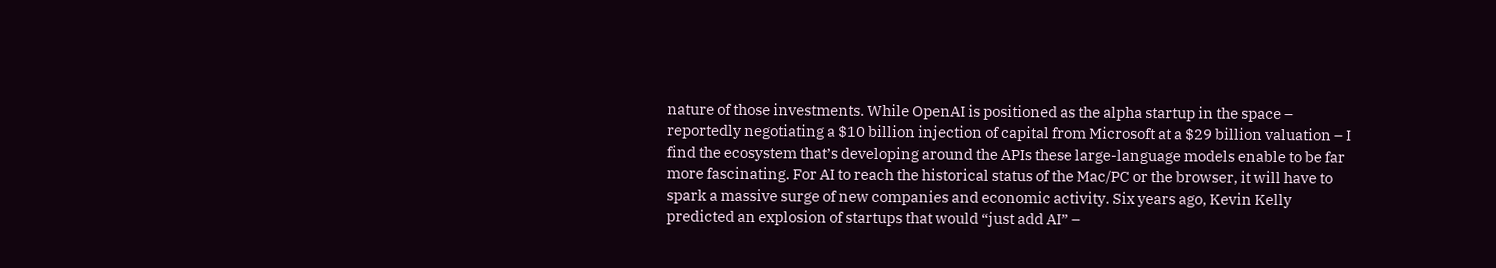nature of those investments. While OpenAI is positioned as the alpha startup in the space – reportedly negotiating a $10 billion injection of capital from Microsoft at a $29 billion valuation – I find the ecosystem that’s developing around the APIs these large-language models enable to be far more fascinating. For AI to reach the historical status of the Mac/PC or the browser, it will have to spark a massive surge of new companies and economic activity. Six years ago, Kevin Kelly predicted an explosion of startups that would “just add AI” –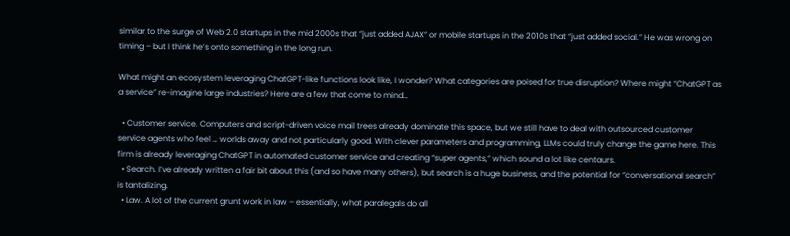similar to the surge of Web 2.0 startups in the mid 2000s that “just added AJAX” or mobile startups in the 2010s that “just added social.” He was wrong on timing – but I think he’s onto something in the long run.

What might an ecosystem leveraging ChatGPT-like functions look like, I wonder? What categories are poised for true disruption? Where might “ChatGPT as a service” re-imagine large industries? Here are a few that come to mind…

  • Customer service. Computers and script-driven voice mail trees already dominate this space, but we still have to deal with outsourced customer service agents who feel … worlds away and not particularly good. With clever parameters and programming, LLMs could truly change the game here. This firm is already leveraging ChatGPT in automated customer service and creating “super agents,” which sound a lot like centaurs.
  • Search. I’ve already written a fair bit about this (and so have many others), but search is a huge business, and the potential for “conversational search” is tantalizing.
  • Law. A lot of the current grunt work in law – essentially, what paralegals do all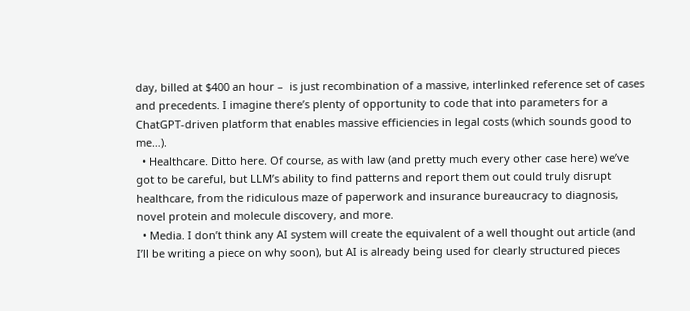day, billed at $400 an hour –  is just recombination of a massive, interlinked reference set of cases and precedents. I imagine there’s plenty of opportunity to code that into parameters for a ChatGPT-driven platform that enables massive efficiencies in legal costs (which sounds good to me…).
  • Healthcare. Ditto here. Of course, as with law (and pretty much every other case here) we’ve got to be careful, but LLM’s ability to find patterns and report them out could truly disrupt healthcare, from the ridiculous maze of paperwork and insurance bureaucracy to diagnosis, novel protein and molecule discovery, and more.
  • Media. I don’t think any AI system will create the equivalent of a well thought out article (and I’ll be writing a piece on why soon), but AI is already being used for clearly structured pieces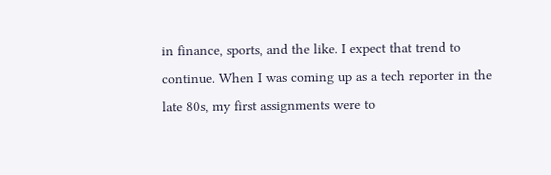in finance, sports, and the like. I expect that trend to continue. When I was coming up as a tech reporter in the late 80s, my first assignments were to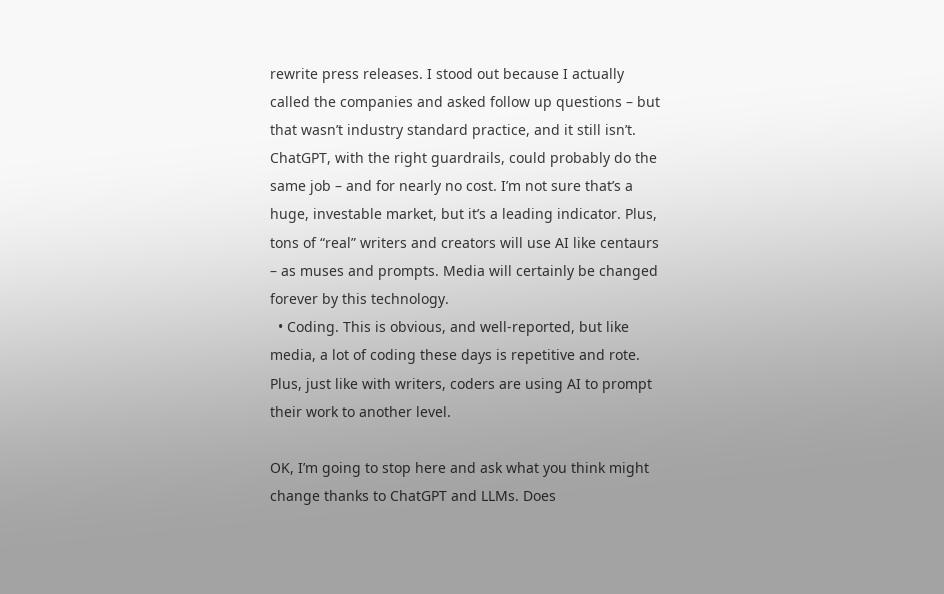rewrite press releases. I stood out because I actually called the companies and asked follow up questions – but that wasn’t industry standard practice, and it still isn’t. ChatGPT, with the right guardrails, could probably do the same job – and for nearly no cost. I’m not sure that’s a huge, investable market, but it’s a leading indicator. Plus, tons of “real” writers and creators will use AI like centaurs – as muses and prompts. Media will certainly be changed forever by this technology.
  • Coding. This is obvious, and well-reported, but like media, a lot of coding these days is repetitive and rote. Plus, just like with writers, coders are using AI to prompt their work to another level.

OK, I’m going to stop here and ask what you think might change thanks to ChatGPT and LLMs. Does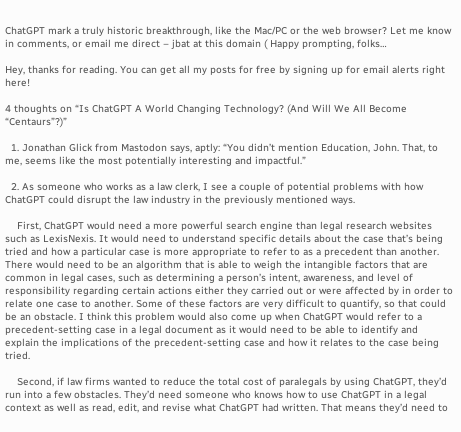ChatGPT mark a truly historic breakthrough, like the Mac/PC or the web browser? Let me know in comments, or email me direct – jbat at this domain ( Happy prompting, folks…

Hey, thanks for reading. You can get all my posts for free by signing up for email alerts right here!

4 thoughts on “Is ChatGPT A World Changing Technology? (And Will We All Become “Centaurs”?)”

  1. Jonathan Glick from Mastodon says, aptly: “You didn’t mention Education, John. That, to me, seems like the most potentially interesting and impactful.”

  2. As someone who works as a law clerk, I see a couple of potential problems with how ChatGPT could disrupt the law industry in the previously mentioned ways.

    First, ChatGPT would need a more powerful search engine than legal research websites such as LexisNexis. It would need to understand specific details about the case that’s being tried and how a particular case is more appropriate to refer to as a precedent than another. There would need to be an algorithm that is able to weigh the intangible factors that are common in legal cases, such as determining a person’s intent, awareness, and level of responsibility regarding certain actions either they carried out or were affected by in order to relate one case to another. Some of these factors are very difficult to quantify, so that could be an obstacle. I think this problem would also come up when ChatGPT would refer to a precedent-setting case in a legal document as it would need to be able to identify and explain the implications of the precedent-setting case and how it relates to the case being tried.

    Second, if law firms wanted to reduce the total cost of paralegals by using ChatGPT, they’d run into a few obstacles. They’d need someone who knows how to use ChatGPT in a legal context as well as read, edit, and revise what ChatGPT had written. That means they’d need to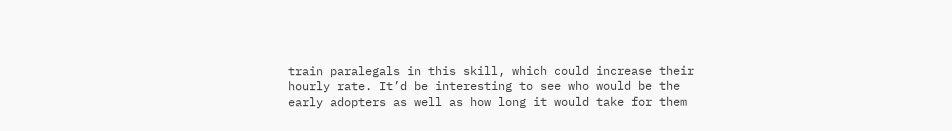train paralegals in this skill, which could increase their hourly rate. It’d be interesting to see who would be the early adopters as well as how long it would take for them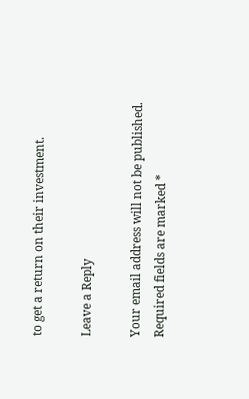to get a return on their investment.

Leave a Reply

Your email address will not be published. Required fields are marked *